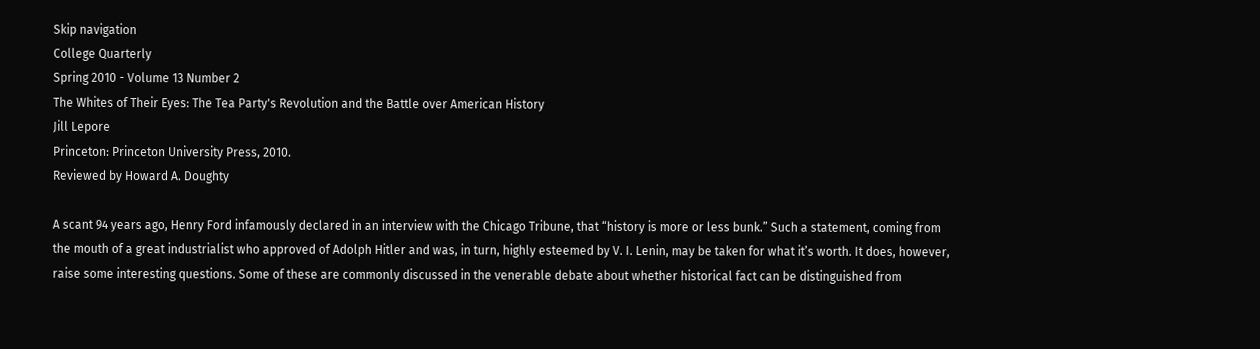Skip navigation
College Quarterly
Spring 2010 - Volume 13 Number 2
The Whites of Their Eyes: The Tea Party's Revolution and the Battle over American History
Jill Lepore
Princeton: Princeton University Press, 2010.
Reviewed by Howard A. Doughty

A scant 94 years ago, Henry Ford infamously declared in an interview with the Chicago Tribune, that “history is more or less bunk.” Such a statement, coming from the mouth of a great industrialist who approved of Adolph Hitler and was, in turn, highly esteemed by V. I. Lenin, may be taken for what it’s worth. It does, however, raise some interesting questions. Some of these are commonly discussed in the venerable debate about whether historical fact can be distinguished from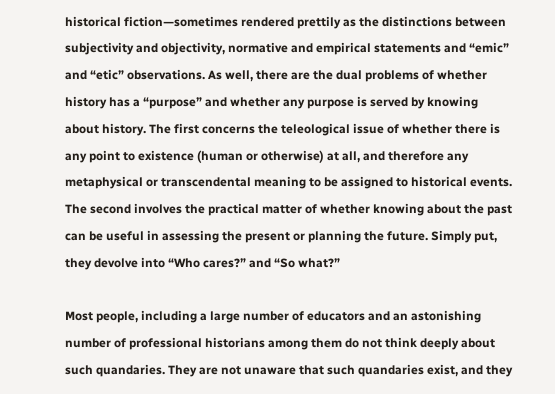historical fiction—sometimes rendered prettily as the distinctions between subjectivity and objectivity, normative and empirical statements and “emic” and “etic” observations. As well, there are the dual problems of whether history has a “purpose” and whether any purpose is served by knowing about history. The first concerns the teleological issue of whether there is any point to existence (human or otherwise) at all, and therefore any metaphysical or transcendental meaning to be assigned to historical events. The second involves the practical matter of whether knowing about the past can be useful in assessing the present or planning the future. Simply put, they devolve into “Who cares?” and “So what?”

Most people, including a large number of educators and an astonishing number of professional historians among them do not think deeply about such quandaries. They are not unaware that such quandaries exist, and they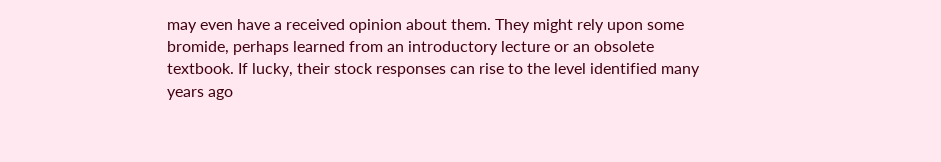may even have a received opinion about them. They might rely upon some bromide, perhaps learned from an introductory lecture or an obsolete textbook. If lucky, their stock responses can rise to the level identified many years ago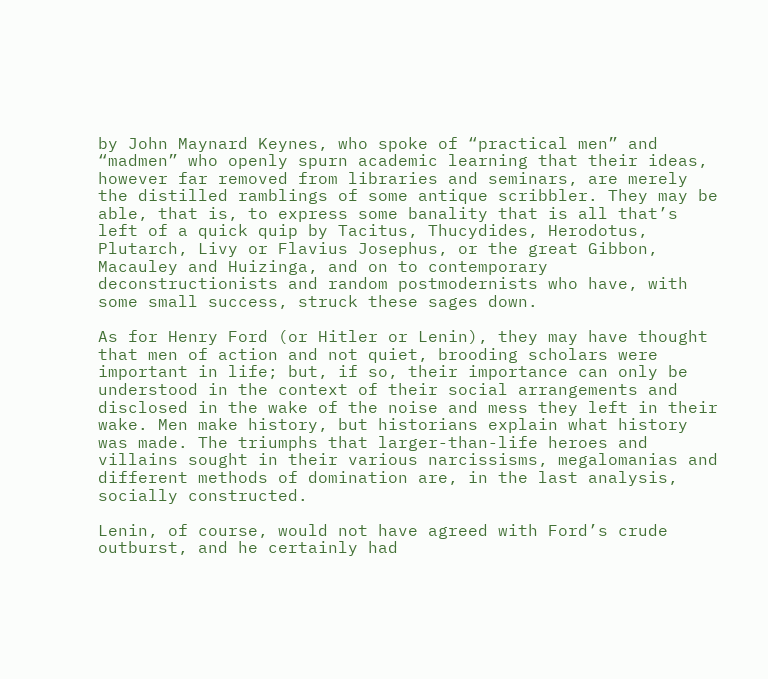by John Maynard Keynes, who spoke of “practical men” and “madmen” who openly spurn academic learning that their ideas, however far removed from libraries and seminars, are merely the distilled ramblings of some antique scribbler. They may be able, that is, to express some banality that is all that’s left of a quick quip by Tacitus, Thucydides, Herodotus, Plutarch, Livy or Flavius Josephus, or the great Gibbon, Macauley and Huizinga, and on to contemporary deconstructionists and random postmodernists who have, with some small success, struck these sages down.

As for Henry Ford (or Hitler or Lenin), they may have thought that men of action and not quiet, brooding scholars were important in life; but, if so, their importance can only be understood in the context of their social arrangements and disclosed in the wake of the noise and mess they left in their wake. Men make history, but historians explain what history was made. The triumphs that larger-than-life heroes and villains sought in their various narcissisms, megalomanias and different methods of domination are, in the last analysis, socially constructed.

Lenin, of course, would not have agreed with Ford’s crude outburst, and he certainly had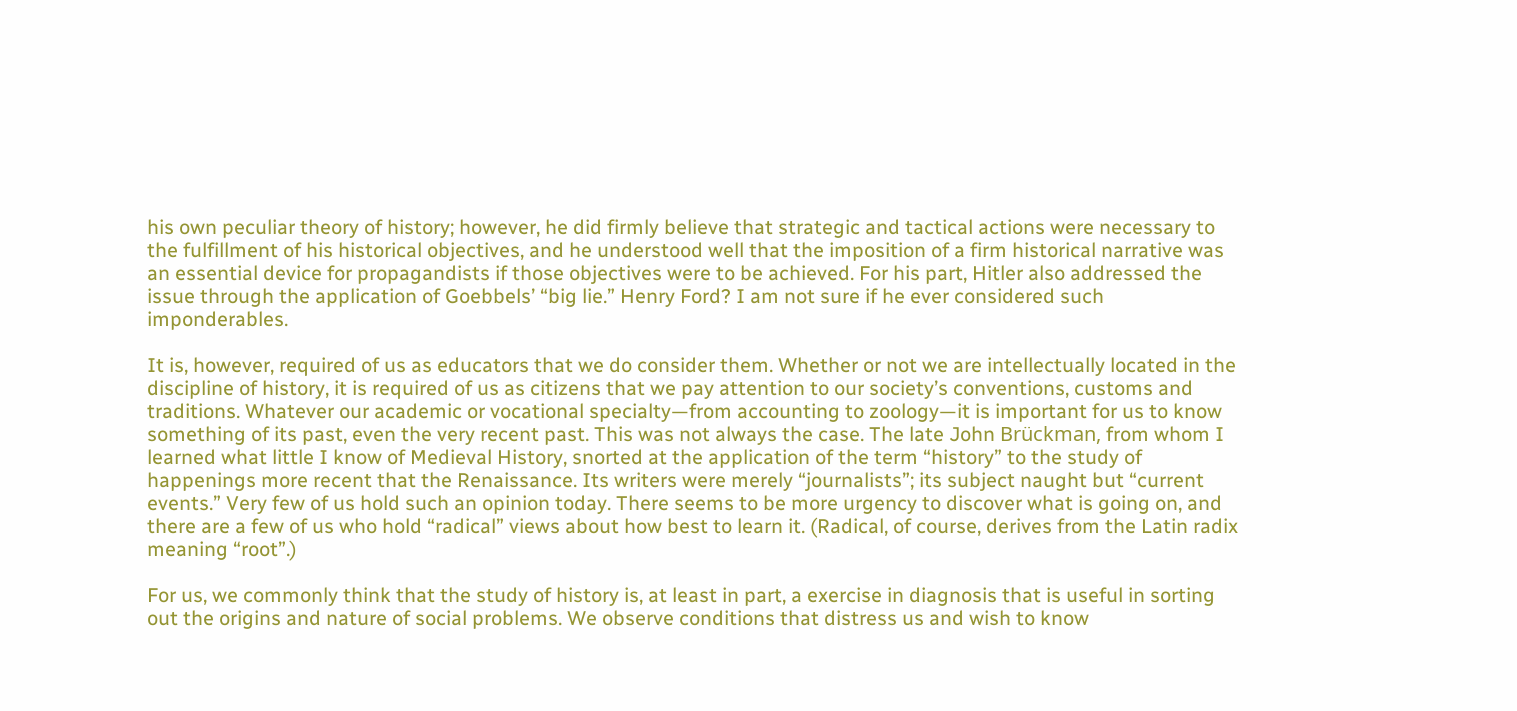his own peculiar theory of history; however, he did firmly believe that strategic and tactical actions were necessary to the fulfillment of his historical objectives, and he understood well that the imposition of a firm historical narrative was an essential device for propagandists if those objectives were to be achieved. For his part, Hitler also addressed the issue through the application of Goebbels’ “big lie.” Henry Ford? I am not sure if he ever considered such imponderables.

It is, however, required of us as educators that we do consider them. Whether or not we are intellectually located in the discipline of history, it is required of us as citizens that we pay attention to our society’s conventions, customs and traditions. Whatever our academic or vocational specialty—from accounting to zoology—it is important for us to know something of its past, even the very recent past. This was not always the case. The late John Brückman, from whom I learned what little I know of Medieval History, snorted at the application of the term “history” to the study of happenings more recent that the Renaissance. Its writers were merely “journalists”; its subject naught but “current events.” Very few of us hold such an opinion today. There seems to be more urgency to discover what is going on, and there are a few of us who hold “radical” views about how best to learn it. (Radical, of course, derives from the Latin radix meaning “root”.)

For us, we commonly think that the study of history is, at least in part, a exercise in diagnosis that is useful in sorting out the origins and nature of social problems. We observe conditions that distress us and wish to know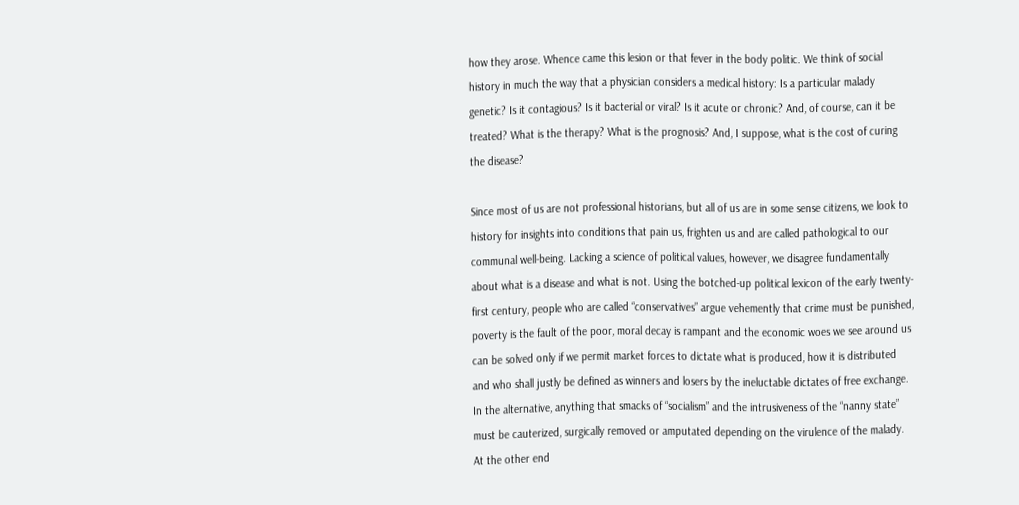how they arose. Whence came this lesion or that fever in the body politic. We think of social history in much the way that a physician considers a medical history: Is a particular malady genetic? Is it contagious? Is it bacterial or viral? Is it acute or chronic? And, of course, can it be treated? What is the therapy? What is the prognosis? And, I suppose, what is the cost of curing the disease?

Since most of us are not professional historians, but all of us are in some sense citizens, we look to history for insights into conditions that pain us, frighten us and are called pathological to our communal well-being. Lacking a science of political values, however, we disagree fundamentally about what is a disease and what is not. Using the botched-up political lexicon of the early twenty-first century, people who are called “conservatives” argue vehemently that crime must be punished, poverty is the fault of the poor, moral decay is rampant and the economic woes we see around us can be solved only if we permit market forces to dictate what is produced, how it is distributed and who shall justly be defined as winners and losers by the ineluctable dictates of free exchange. In the alternative, anything that smacks of “socialism” and the intrusiveness of the “nanny state” must be cauterized, surgically removed or amputated depending on the virulence of the malady. At the other end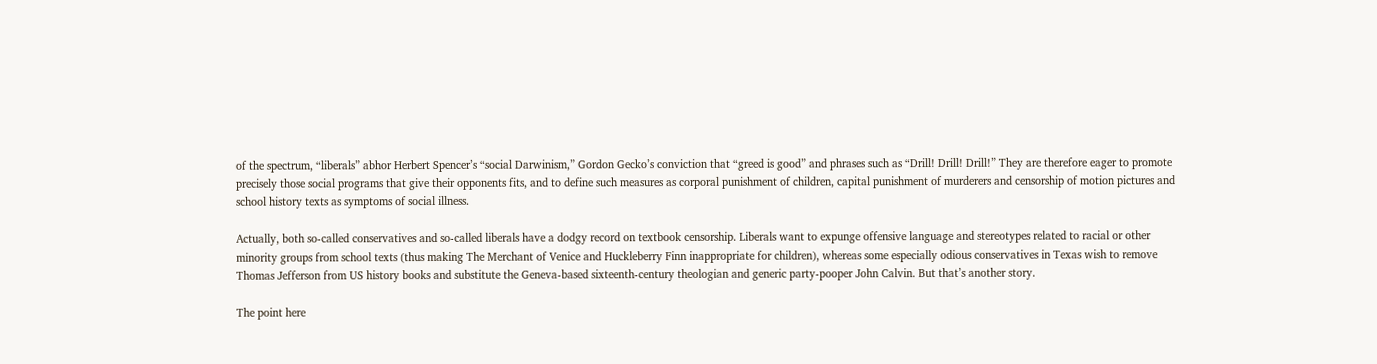of the spectrum, “liberals” abhor Herbert Spencer’s “social Darwinism,” Gordon Gecko’s conviction that “greed is good” and phrases such as “Drill! Drill! Drill!” They are therefore eager to promote precisely those social programs that give their opponents fits, and to define such measures as corporal punishment of children, capital punishment of murderers and censorship of motion pictures and school history texts as symptoms of social illness.

Actually, both so-called conservatives and so-called liberals have a dodgy record on textbook censorship. Liberals want to expunge offensive language and stereotypes related to racial or other minority groups from school texts (thus making The Merchant of Venice and Huckleberry Finn inappropriate for children), whereas some especially odious conservatives in Texas wish to remove Thomas Jefferson from US history books and substitute the Geneva-based sixteenth-century theologian and generic party-pooper John Calvin. But that’s another story.

The point here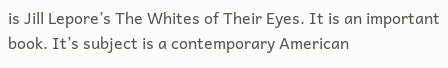is Jill Lepore’s The Whites of Their Eyes. It is an important book. It’s subject is a contemporary American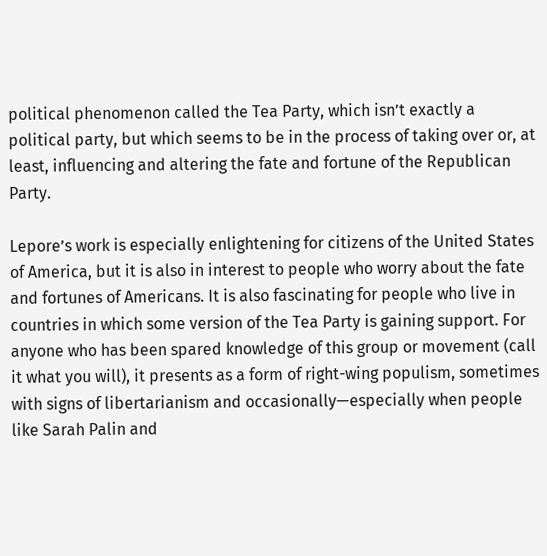political phenomenon called the Tea Party, which isn’t exactly a political party, but which seems to be in the process of taking over or, at least, influencing and altering the fate and fortune of the Republican Party.

Lepore’s work is especially enlightening for citizens of the United States of America, but it is also in interest to people who worry about the fate and fortunes of Americans. It is also fascinating for people who live in countries in which some version of the Tea Party is gaining support. For anyone who has been spared knowledge of this group or movement (call it what you will), it presents as a form of right-wing populism, sometimes with signs of libertarianism and occasionally—especially when people like Sarah Palin and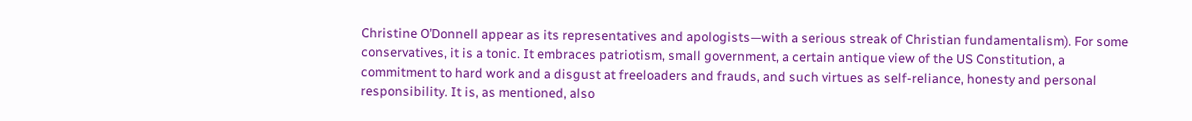Christine O’Donnell appear as its representatives and apologists—with a serious streak of Christian fundamentalism). For some conservatives, it is a tonic. It embraces patriotism, small government, a certain antique view of the US Constitution, a commitment to hard work and a disgust at freeloaders and frauds, and such virtues as self-reliance, honesty and personal responsibility. It is, as mentioned, also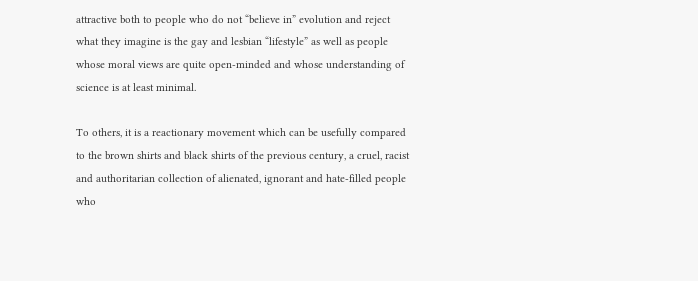attractive both to people who do not “believe in” evolution and reject what they imagine is the gay and lesbian “lifestyle” as well as people whose moral views are quite open-minded and whose understanding of science is at least minimal.

To others, it is a reactionary movement which can be usefully compared to the brown shirts and black shirts of the previous century, a cruel, racist and authoritarian collection of alienated, ignorant and hate-filled people who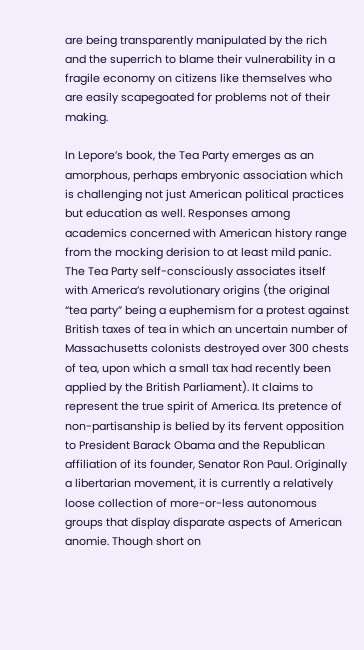are being transparently manipulated by the rich and the superrich to blame their vulnerability in a fragile economy on citizens like themselves who are easily scapegoated for problems not of their making.

In Lepore’s book, the Tea Party emerges as an amorphous, perhaps embryonic association which is challenging not just American political practices but education as well. Responses among academics concerned with American history range from the mocking derision to at least mild panic. The Tea Party self-consciously associates itself with America’s revolutionary origins (the original “tea party” being a euphemism for a protest against British taxes of tea in which an uncertain number of Massachusetts colonists destroyed over 300 chests of tea, upon which a small tax had recently been applied by the British Parliament). It claims to represent the true spirit of America. Its pretence of non-partisanship is belied by its fervent opposition to President Barack Obama and the Republican affiliation of its founder, Senator Ron Paul. Originally a libertarian movement, it is currently a relatively loose collection of more-or-less autonomous groups that display disparate aspects of American anomie. Though short on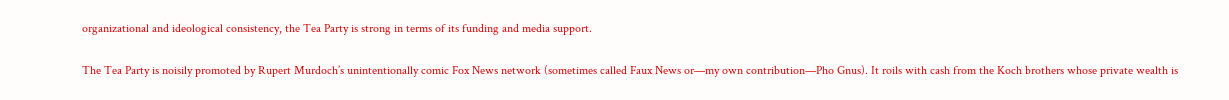organizational and ideological consistency, the Tea Party is strong in terms of its funding and media support.

The Tea Party is noisily promoted by Rupert Murdoch’s unintentionally comic Fox News network (sometimes called Faux News or—my own contribution—Pho Gnus). It roils with cash from the Koch brothers whose private wealth is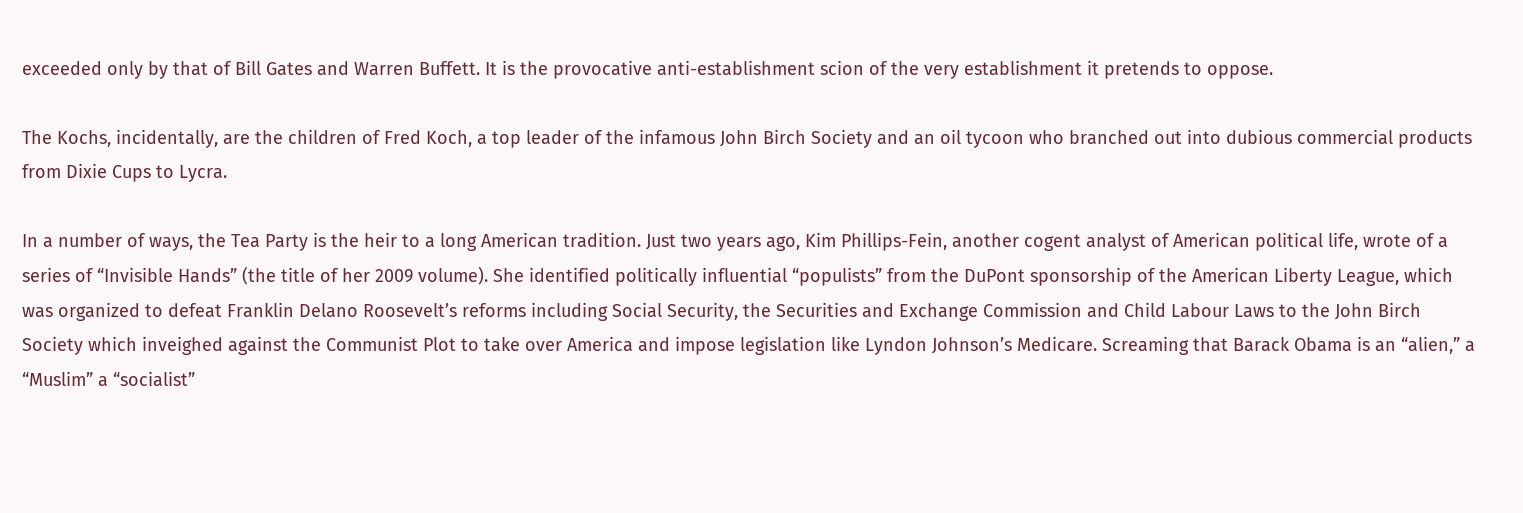exceeded only by that of Bill Gates and Warren Buffett. It is the provocative anti-establishment scion of the very establishment it pretends to oppose.

The Kochs, incidentally, are the children of Fred Koch, a top leader of the infamous John Birch Society and an oil tycoon who branched out into dubious commercial products from Dixie Cups to Lycra.

In a number of ways, the Tea Party is the heir to a long American tradition. Just two years ago, Kim Phillips-Fein, another cogent analyst of American political life, wrote of a series of “Invisible Hands” (the title of her 2009 volume). She identified politically influential “populists” from the DuPont sponsorship of the American Liberty League, which was organized to defeat Franklin Delano Roosevelt’s reforms including Social Security, the Securities and Exchange Commission and Child Labour Laws to the John Birch Society which inveighed against the Communist Plot to take over America and impose legislation like Lyndon Johnson’s Medicare. Screaming that Barack Obama is an “alien,” a “Muslim” a “socialist”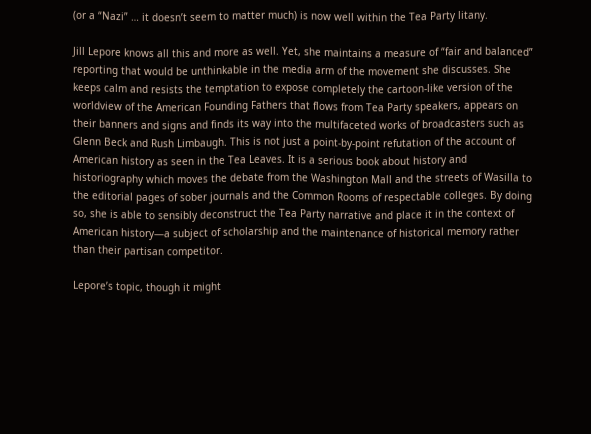(or a “Nazi” … it doesn’t seem to matter much) is now well within the Tea Party litany.

Jill Lepore knows all this and more as well. Yet, she maintains a measure of “fair and balanced” reporting that would be unthinkable in the media arm of the movement she discusses. She keeps calm and resists the temptation to expose completely the cartoon-like version of the worldview of the American Founding Fathers that flows from Tea Party speakers, appears on their banners and signs and finds its way into the multifaceted works of broadcasters such as Glenn Beck and Rush Limbaugh. This is not just a point-by-point refutation of the account of American history as seen in the Tea Leaves. It is a serious book about history and historiography which moves the debate from the Washington Mall and the streets of Wasilla to the editorial pages of sober journals and the Common Rooms of respectable colleges. By doing so, she is able to sensibly deconstruct the Tea Party narrative and place it in the context of American history—a subject of scholarship and the maintenance of historical memory rather than their partisan competitor.

Lepore’s topic, though it might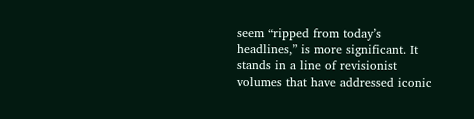seem “ripped from today’s headlines,” is more significant. It stands in a line of revisionist volumes that have addressed iconic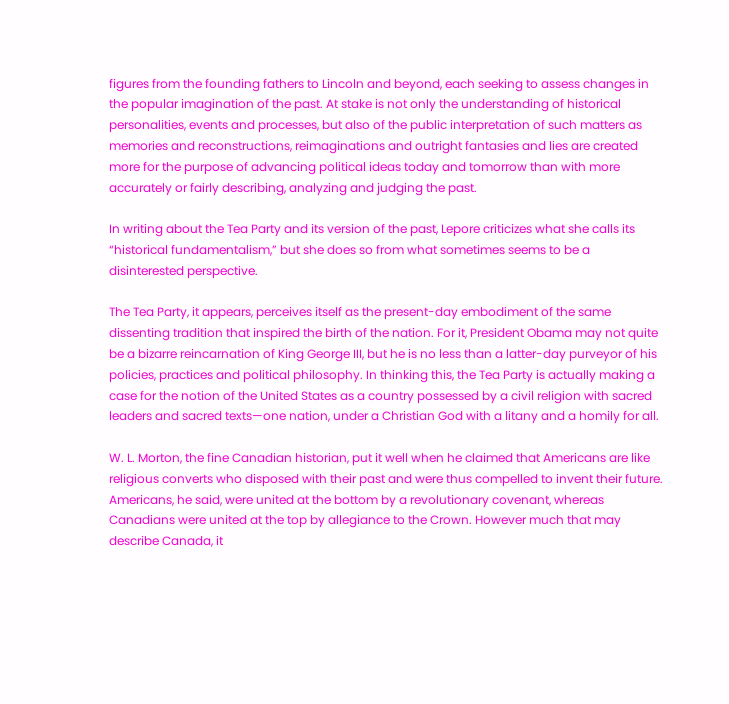figures from the founding fathers to Lincoln and beyond, each seeking to assess changes in the popular imagination of the past. At stake is not only the understanding of historical personalities, events and processes, but also of the public interpretation of such matters as memories and reconstructions, reimaginations and outright fantasies and lies are created more for the purpose of advancing political ideas today and tomorrow than with more accurately or fairly describing, analyzing and judging the past.

In writing about the Tea Party and its version of the past, Lepore criticizes what she calls its “historical fundamentalism,” but she does so from what sometimes seems to be a disinterested perspective.

The Tea Party, it appears, perceives itself as the present-day embodiment of the same dissenting tradition that inspired the birth of the nation. For it, President Obama may not quite be a bizarre reincarnation of King George III, but he is no less than a latter-day purveyor of his policies, practices and political philosophy. In thinking this, the Tea Party is actually making a case for the notion of the United States as a country possessed by a civil religion with sacred leaders and sacred texts—one nation, under a Christian God with a litany and a homily for all.

W. L. Morton, the fine Canadian historian, put it well when he claimed that Americans are like religious converts who disposed with their past and were thus compelled to invent their future. Americans, he said, were united at the bottom by a revolutionary covenant, whereas Canadians were united at the top by allegiance to the Crown. However much that may describe Canada, it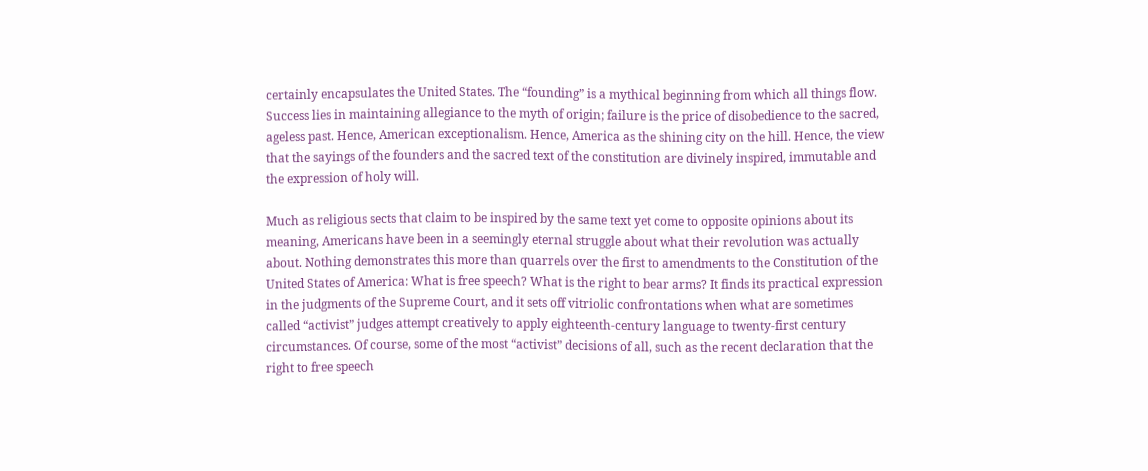certainly encapsulates the United States. The “founding” is a mythical beginning from which all things flow. Success lies in maintaining allegiance to the myth of origin; failure is the price of disobedience to the sacred, ageless past. Hence, American exceptionalism. Hence, America as the shining city on the hill. Hence, the view that the sayings of the founders and the sacred text of the constitution are divinely inspired, immutable and the expression of holy will.

Much as religious sects that claim to be inspired by the same text yet come to opposite opinions about its meaning, Americans have been in a seemingly eternal struggle about what their revolution was actually about. Nothing demonstrates this more than quarrels over the first to amendments to the Constitution of the United States of America: What is free speech? What is the right to bear arms? It finds its practical expression in the judgments of the Supreme Court, and it sets off vitriolic confrontations when what are sometimes called “activist” judges attempt creatively to apply eighteenth-century language to twenty-first century circumstances. Of course, some of the most “activist” decisions of all, such as the recent declaration that the right to free speech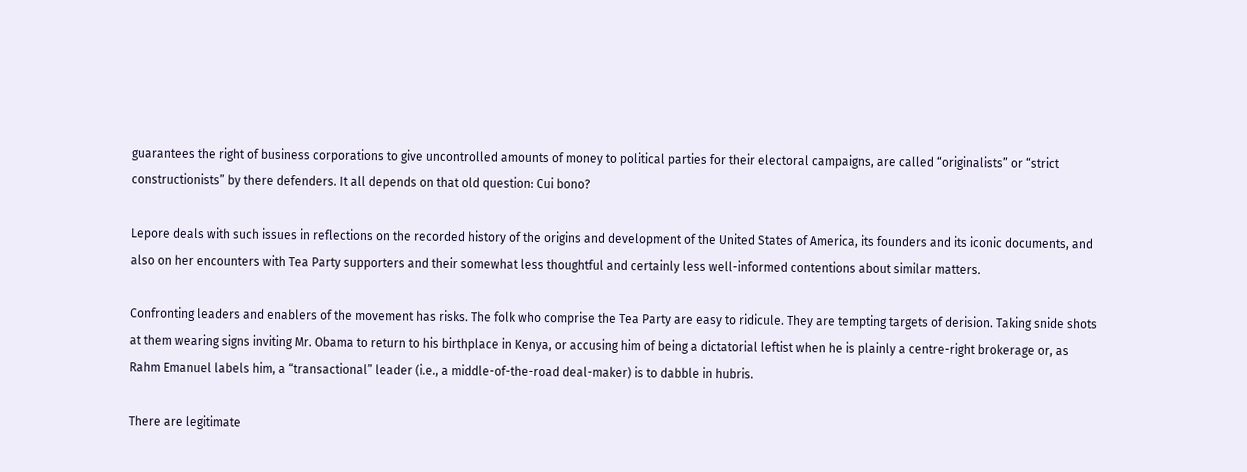guarantees the right of business corporations to give uncontrolled amounts of money to political parties for their electoral campaigns, are called “originalists” or “strict constructionists” by there defenders. It all depends on that old question: Cui bono?

Lepore deals with such issues in reflections on the recorded history of the origins and development of the United States of America, its founders and its iconic documents, and also on her encounters with Tea Party supporters and their somewhat less thoughtful and certainly less well-informed contentions about similar matters.

Confronting leaders and enablers of the movement has risks. The folk who comprise the Tea Party are easy to ridicule. They are tempting targets of derision. Taking snide shots at them wearing signs inviting Mr. Obama to return to his birthplace in Kenya, or accusing him of being a dictatorial leftist when he is plainly a centre-right brokerage or, as Rahm Emanuel labels him, a “transactional” leader (i.e., a middle-of-the-road deal-maker) is to dabble in hubris.

There are legitimate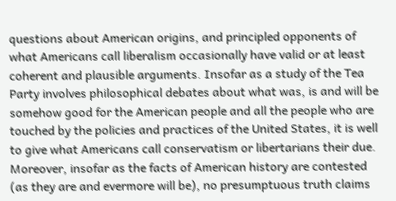questions about American origins, and principled opponents of what Americans call liberalism occasionally have valid or at least coherent and plausible arguments. Insofar as a study of the Tea Party involves philosophical debates about what was, is and will be somehow good for the American people and all the people who are touched by the policies and practices of the United States, it is well to give what Americans call conservatism or libertarians their due. Moreover, insofar as the facts of American history are contested (as they are and evermore will be), no presumptuous truth claims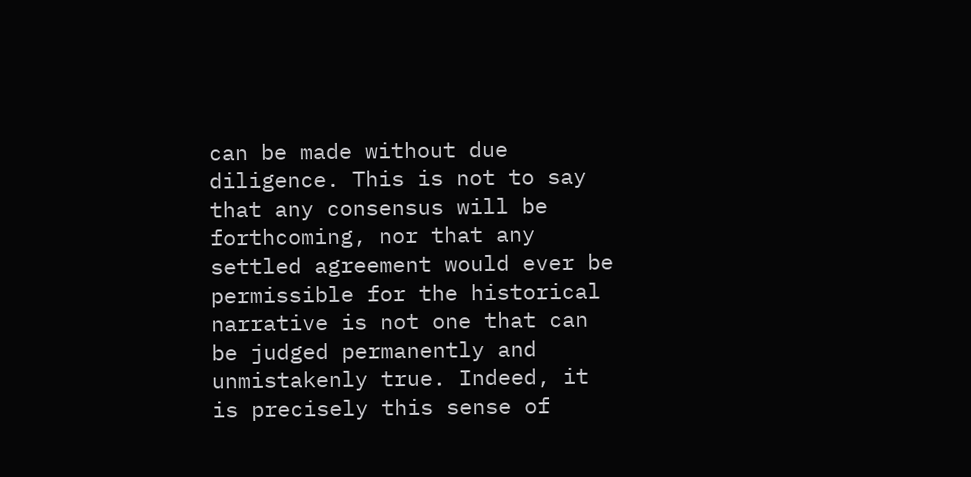can be made without due diligence. This is not to say that any consensus will be forthcoming, nor that any settled agreement would ever be permissible for the historical narrative is not one that can be judged permanently and unmistakenly true. Indeed, it is precisely this sense of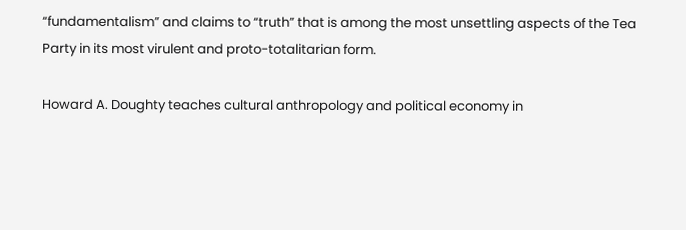“fundamentalism” and claims to “truth” that is among the most unsettling aspects of the Tea Party in its most virulent and proto-totalitarian form.

Howard A. Doughty teaches cultural anthropology and political economy in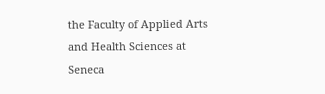the Faculty of Applied Arts and Health Sciences at Seneca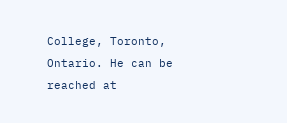College, Toronto, Ontario. He can be reached at